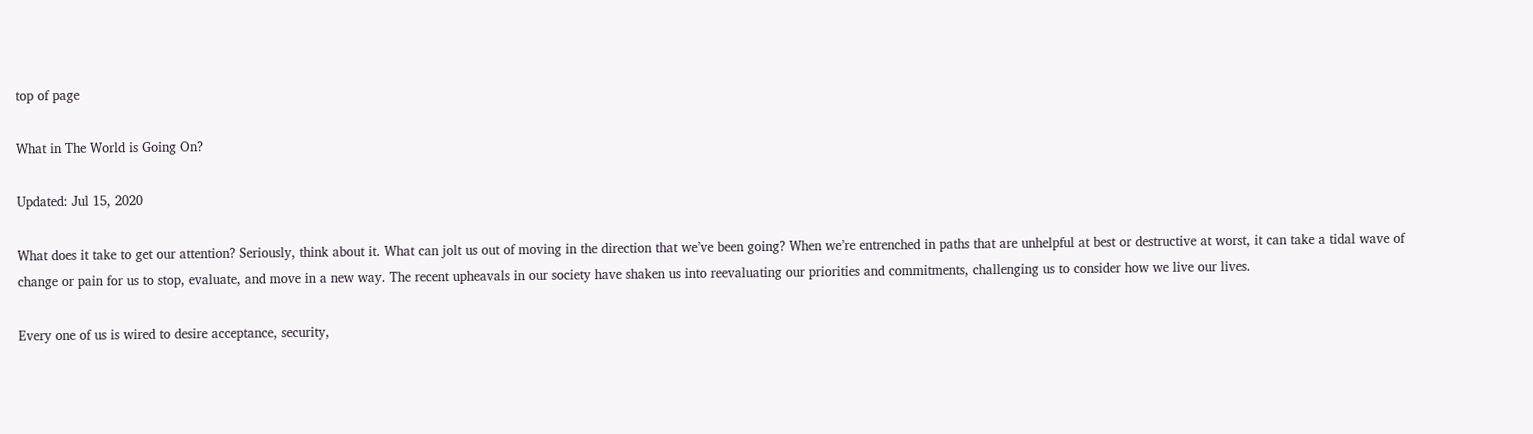top of page

What in The World is Going On?

Updated: Jul 15, 2020

What does it take to get our attention? Seriously, think about it. What can jolt us out of moving in the direction that we’ve been going? When we’re entrenched in paths that are unhelpful at best or destructive at worst, it can take a tidal wave of change or pain for us to stop, evaluate, and move in a new way. The recent upheavals in our society have shaken us into reevaluating our priorities and commitments, challenging us to consider how we live our lives.

Every one of us is wired to desire acceptance, security,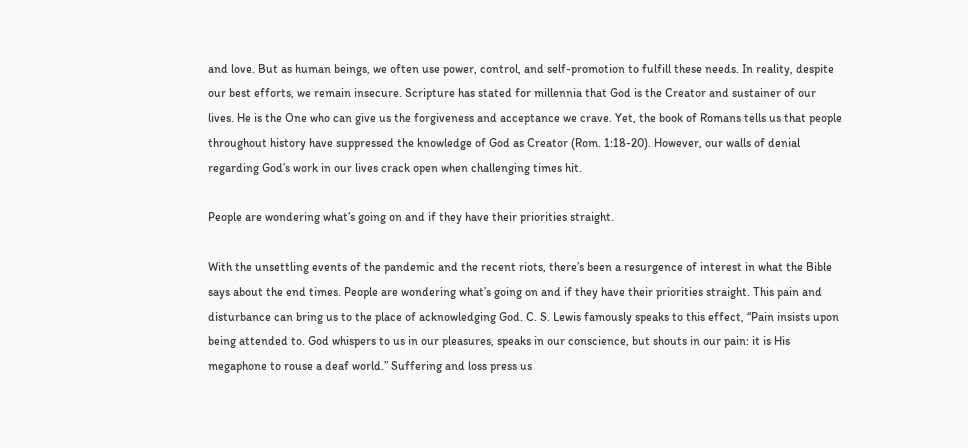and love. But as human beings, we often use power, control, and self-promotion to fulfill these needs. In reality, despite our best efforts, we remain insecure. Scripture has stated for millennia that God is the Creator and sustainer of our lives. He is the One who can give us the forgiveness and acceptance we crave. Yet, the book of Romans tells us that people throughout history have suppressed the knowledge of God as Creator (Rom. 1:18-20). However, our walls of denial regarding God’s work in our lives crack open when challenging times hit.

People are wondering what’s going on and if they have their priorities straight.

With the unsettling events of the pandemic and the recent riots, there’s been a resurgence of interest in what the Bible says about the end times. People are wondering what’s going on and if they have their priorities straight. This pain and disturbance can bring us to the place of acknowledging God. C. S. Lewis famously speaks to this effect, “Pain insists upon being attended to. God whispers to us in our pleasures, speaks in our conscience, but shouts in our pain: it is His megaphone to rouse a deaf world.” Suffering and loss press us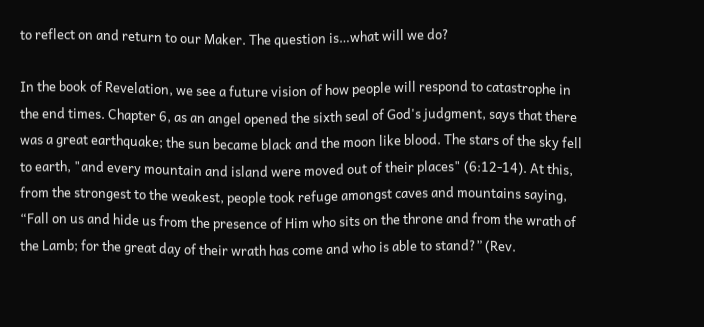to reflect on and return to our Maker. The question is…what will we do?

In the book of Revelation, we see a future vision of how people will respond to catastrophe in the end times. Chapter 6, as an angel opened the sixth seal of God's judgment, says that there was a great earthquake; the sun became black and the moon like blood. The stars of the sky fell to earth, "and every mountain and island were moved out of their places" (6:12-14). At this, from the strongest to the weakest, people took refuge amongst caves and mountains saying, “Fall on us and hide us from the presence of Him who sits on the throne and from the wrath of the Lamb; for the great day of their wrath has come and who is able to stand?” (Rev.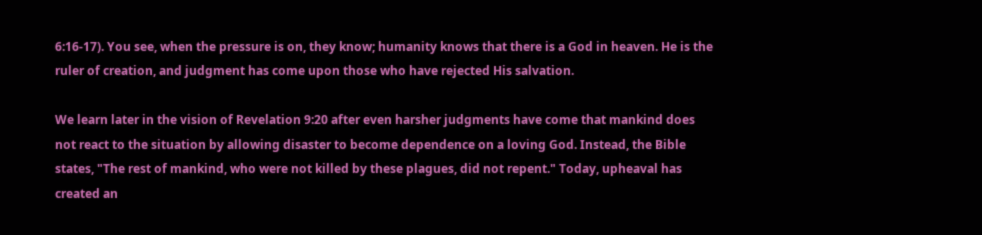6:16-17). You see, when the pressure is on, they know; humanity knows that there is a God in heaven. He is the ruler of creation, and judgment has come upon those who have rejected His salvation.

We learn later in the vision of Revelation 9:20 after even harsher judgments have come that mankind does not react to the situation by allowing disaster to become dependence on a loving God. Instead, the Bible states, "The rest of mankind, who were not killed by these plagues, did not repent." Today, upheaval has created an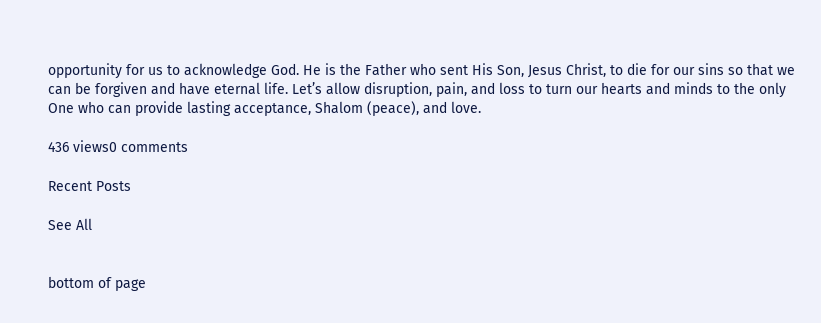opportunity for us to acknowledge God. He is the Father who sent His Son, Jesus Christ, to die for our sins so that we can be forgiven and have eternal life. Let’s allow disruption, pain, and loss to turn our hearts and minds to the only One who can provide lasting acceptance, Shalom (peace), and love.

436 views0 comments

Recent Posts

See All


bottom of page